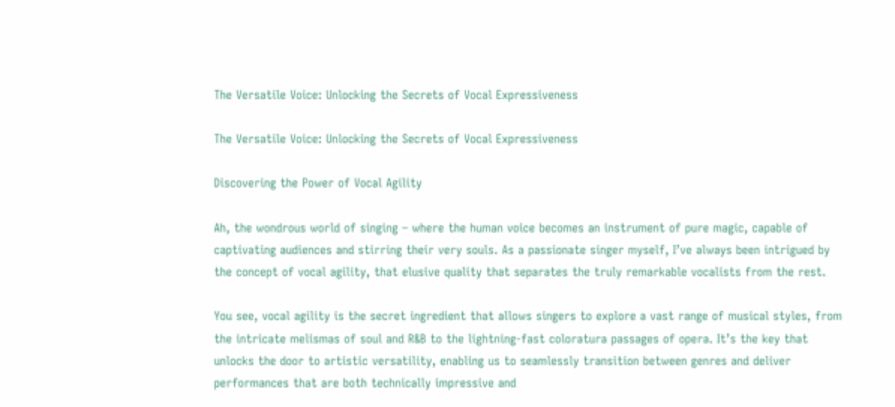The Versatile Voice: Unlocking the Secrets of Vocal Expressiveness

The Versatile Voice: Unlocking the Secrets of Vocal Expressiveness

Discovering the Power of Vocal Agility

Ah, the wondrous world of singing – where the human voice becomes an instrument of pure magic, capable of captivating audiences and stirring their very souls. As a passionate singer myself, I’ve always been intrigued by the concept of vocal agility, that elusive quality that separates the truly remarkable vocalists from the rest.

You see, vocal agility is the secret ingredient that allows singers to explore a vast range of musical styles, from the intricate melismas of soul and R&B to the lightning-fast coloratura passages of opera. It’s the key that unlocks the door to artistic versatility, enabling us to seamlessly transition between genres and deliver performances that are both technically impressive and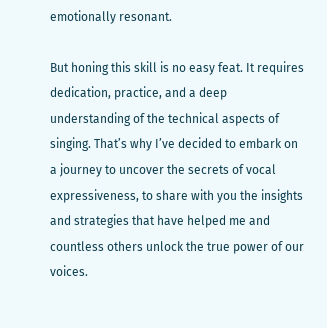emotionally resonant.

But honing this skill is no easy feat. It requires dedication, practice, and a deep understanding of the technical aspects of singing. That’s why I’ve decided to embark on a journey to uncover the secrets of vocal expressiveness, to share with you the insights and strategies that have helped me and countless others unlock the true power of our voices.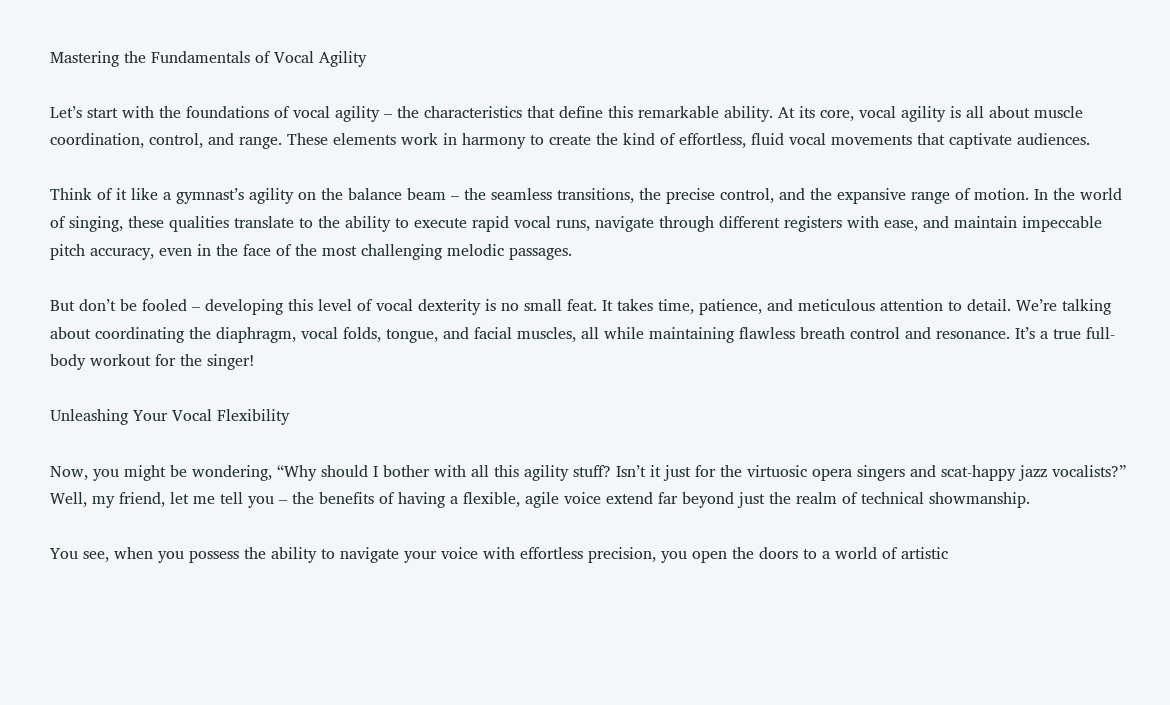Mastering the Fundamentals of Vocal Agility

Let’s start with the foundations of vocal agility – the characteristics that define this remarkable ability. At its core, vocal agility is all about muscle coordination, control, and range. These elements work in harmony to create the kind of effortless, fluid vocal movements that captivate audiences.

Think of it like a gymnast’s agility on the balance beam – the seamless transitions, the precise control, and the expansive range of motion. In the world of singing, these qualities translate to the ability to execute rapid vocal runs, navigate through different registers with ease, and maintain impeccable pitch accuracy, even in the face of the most challenging melodic passages.

But don’t be fooled – developing this level of vocal dexterity is no small feat. It takes time, patience, and meticulous attention to detail. We’re talking about coordinating the diaphragm, vocal folds, tongue, and facial muscles, all while maintaining flawless breath control and resonance. It’s a true full-body workout for the singer!

Unleashing Your Vocal Flexibility

Now, you might be wondering, “Why should I bother with all this agility stuff? Isn’t it just for the virtuosic opera singers and scat-happy jazz vocalists?” Well, my friend, let me tell you – the benefits of having a flexible, agile voice extend far beyond just the realm of technical showmanship.

You see, when you possess the ability to navigate your voice with effortless precision, you open the doors to a world of artistic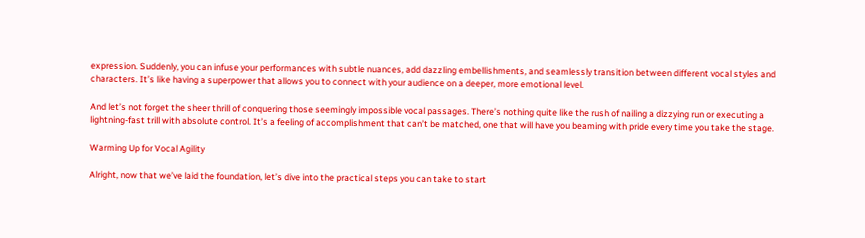expression. Suddenly, you can infuse your performances with subtle nuances, add dazzling embellishments, and seamlessly transition between different vocal styles and characters. It’s like having a superpower that allows you to connect with your audience on a deeper, more emotional level.

And let’s not forget the sheer thrill of conquering those seemingly impossible vocal passages. There’s nothing quite like the rush of nailing a dizzying run or executing a lightning-fast trill with absolute control. It’s a feeling of accomplishment that can’t be matched, one that will have you beaming with pride every time you take the stage.

Warming Up for Vocal Agility

Alright, now that we’ve laid the foundation, let’s dive into the practical steps you can take to start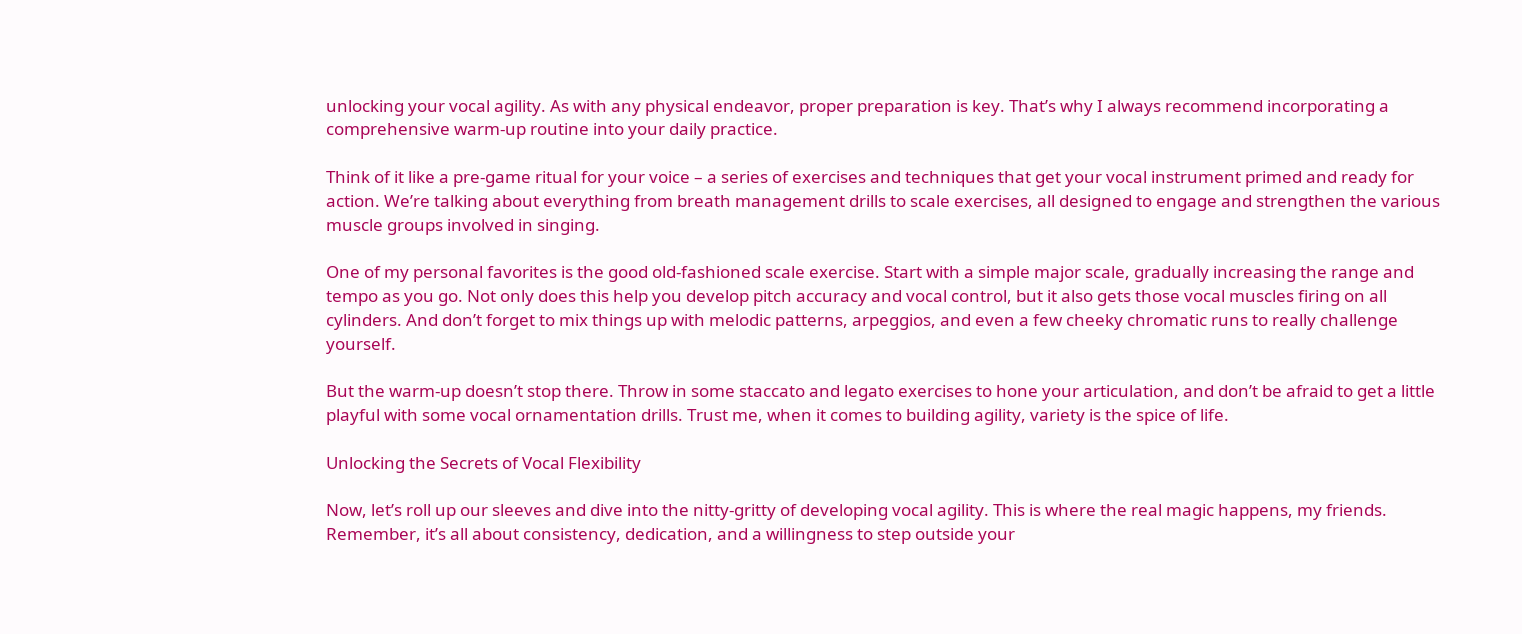unlocking your vocal agility. As with any physical endeavor, proper preparation is key. That’s why I always recommend incorporating a comprehensive warm-up routine into your daily practice.

Think of it like a pre-game ritual for your voice – a series of exercises and techniques that get your vocal instrument primed and ready for action. We’re talking about everything from breath management drills to scale exercises, all designed to engage and strengthen the various muscle groups involved in singing.

One of my personal favorites is the good old-fashioned scale exercise. Start with a simple major scale, gradually increasing the range and tempo as you go. Not only does this help you develop pitch accuracy and vocal control, but it also gets those vocal muscles firing on all cylinders. And don’t forget to mix things up with melodic patterns, arpeggios, and even a few cheeky chromatic runs to really challenge yourself.

But the warm-up doesn’t stop there. Throw in some staccato and legato exercises to hone your articulation, and don’t be afraid to get a little playful with some vocal ornamentation drills. Trust me, when it comes to building agility, variety is the spice of life.

Unlocking the Secrets of Vocal Flexibility

Now, let’s roll up our sleeves and dive into the nitty-gritty of developing vocal agility. This is where the real magic happens, my friends. Remember, it’s all about consistency, dedication, and a willingness to step outside your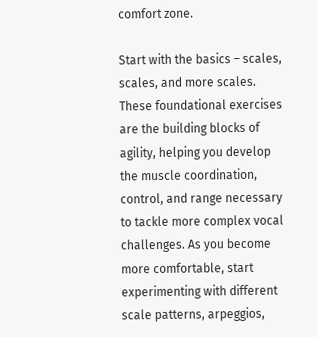comfort zone.

Start with the basics – scales, scales, and more scales. These foundational exercises are the building blocks of agility, helping you develop the muscle coordination, control, and range necessary to tackle more complex vocal challenges. As you become more comfortable, start experimenting with different scale patterns, arpeggios,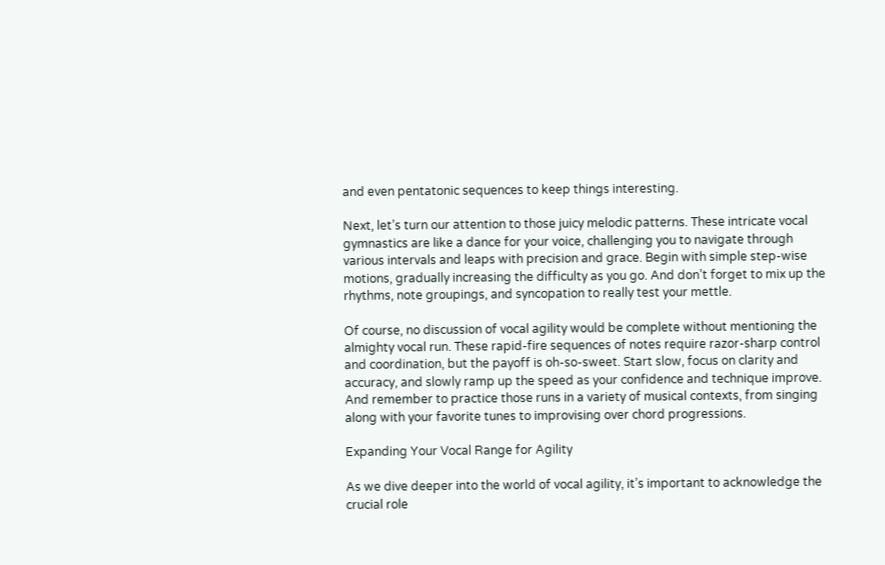and even pentatonic sequences to keep things interesting.

Next, let’s turn our attention to those juicy melodic patterns. These intricate vocal gymnastics are like a dance for your voice, challenging you to navigate through various intervals and leaps with precision and grace. Begin with simple step-wise motions, gradually increasing the difficulty as you go. And don’t forget to mix up the rhythms, note groupings, and syncopation to really test your mettle.

Of course, no discussion of vocal agility would be complete without mentioning the almighty vocal run. These rapid-fire sequences of notes require razor-sharp control and coordination, but the payoff is oh-so-sweet. Start slow, focus on clarity and accuracy, and slowly ramp up the speed as your confidence and technique improve. And remember to practice those runs in a variety of musical contexts, from singing along with your favorite tunes to improvising over chord progressions.

Expanding Your Vocal Range for Agility

As we dive deeper into the world of vocal agility, it’s important to acknowledge the crucial role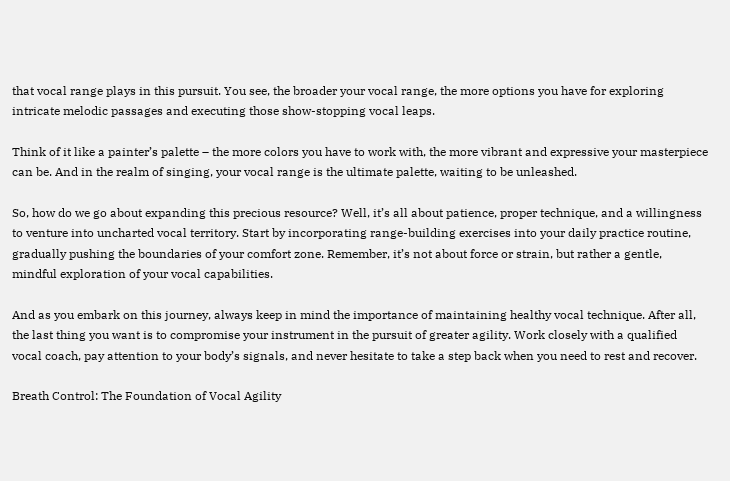that vocal range plays in this pursuit. You see, the broader your vocal range, the more options you have for exploring intricate melodic passages and executing those show-stopping vocal leaps.

Think of it like a painter’s palette – the more colors you have to work with, the more vibrant and expressive your masterpiece can be. And in the realm of singing, your vocal range is the ultimate palette, waiting to be unleashed.

So, how do we go about expanding this precious resource? Well, it’s all about patience, proper technique, and a willingness to venture into uncharted vocal territory. Start by incorporating range-building exercises into your daily practice routine, gradually pushing the boundaries of your comfort zone. Remember, it’s not about force or strain, but rather a gentle, mindful exploration of your vocal capabilities.

And as you embark on this journey, always keep in mind the importance of maintaining healthy vocal technique. After all, the last thing you want is to compromise your instrument in the pursuit of greater agility. Work closely with a qualified vocal coach, pay attention to your body’s signals, and never hesitate to take a step back when you need to rest and recover.

Breath Control: The Foundation of Vocal Agility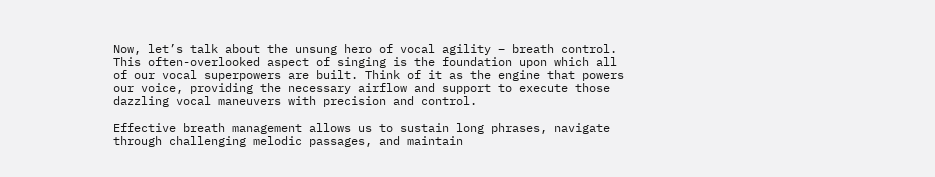Now, let’s talk about the unsung hero of vocal agility – breath control. This often-overlooked aspect of singing is the foundation upon which all of our vocal superpowers are built. Think of it as the engine that powers our voice, providing the necessary airflow and support to execute those dazzling vocal maneuvers with precision and control.

Effective breath management allows us to sustain long phrases, navigate through challenging melodic passages, and maintain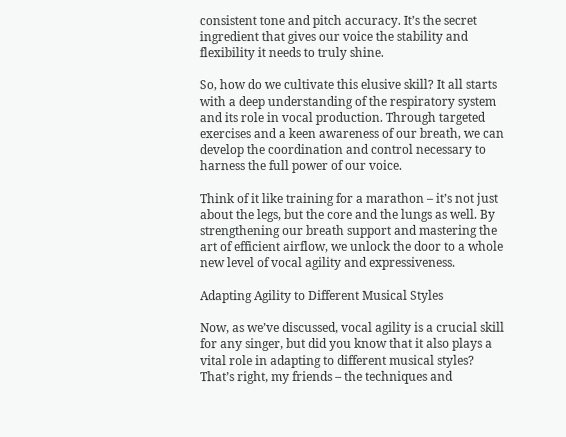consistent tone and pitch accuracy. It’s the secret ingredient that gives our voice the stability and flexibility it needs to truly shine.

So, how do we cultivate this elusive skill? It all starts with a deep understanding of the respiratory system and its role in vocal production. Through targeted exercises and a keen awareness of our breath, we can develop the coordination and control necessary to harness the full power of our voice.

Think of it like training for a marathon – it’s not just about the legs, but the core and the lungs as well. By strengthening our breath support and mastering the art of efficient airflow, we unlock the door to a whole new level of vocal agility and expressiveness.

Adapting Agility to Different Musical Styles

Now, as we’ve discussed, vocal agility is a crucial skill for any singer, but did you know that it also plays a vital role in adapting to different musical styles? That’s right, my friends – the techniques and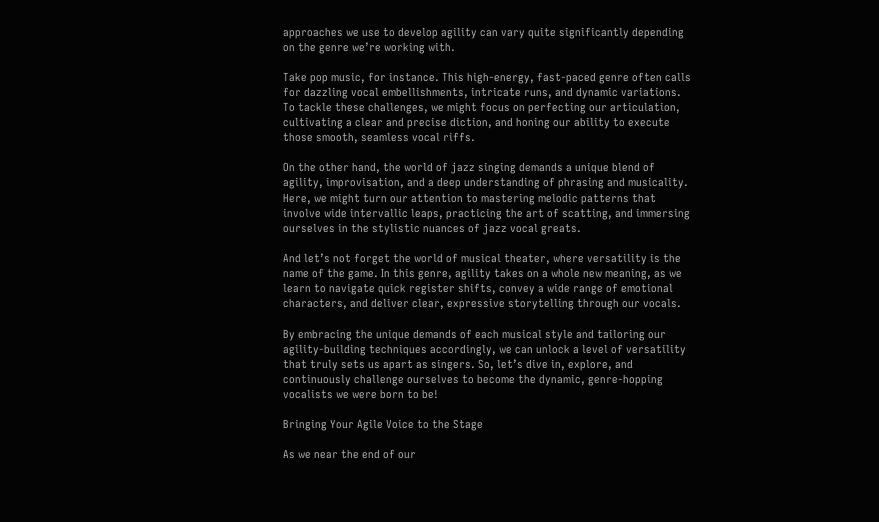approaches we use to develop agility can vary quite significantly depending on the genre we’re working with.

Take pop music, for instance. This high-energy, fast-paced genre often calls for dazzling vocal embellishments, intricate runs, and dynamic variations. To tackle these challenges, we might focus on perfecting our articulation, cultivating a clear and precise diction, and honing our ability to execute those smooth, seamless vocal riffs.

On the other hand, the world of jazz singing demands a unique blend of agility, improvisation, and a deep understanding of phrasing and musicality. Here, we might turn our attention to mastering melodic patterns that involve wide intervallic leaps, practicing the art of scatting, and immersing ourselves in the stylistic nuances of jazz vocal greats.

And let’s not forget the world of musical theater, where versatility is the name of the game. In this genre, agility takes on a whole new meaning, as we learn to navigate quick register shifts, convey a wide range of emotional characters, and deliver clear, expressive storytelling through our vocals.

By embracing the unique demands of each musical style and tailoring our agility-building techniques accordingly, we can unlock a level of versatility that truly sets us apart as singers. So, let’s dive in, explore, and continuously challenge ourselves to become the dynamic, genre-hopping vocalists we were born to be!

Bringing Your Agile Voice to the Stage

As we near the end of our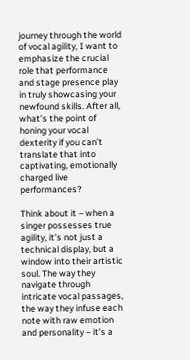journey through the world of vocal agility, I want to emphasize the crucial role that performance and stage presence play in truly showcasing your newfound skills. After all, what’s the point of honing your vocal dexterity if you can’t translate that into captivating, emotionally charged live performances?

Think about it – when a singer possesses true agility, it’s not just a technical display, but a window into their artistic soul. The way they navigate through intricate vocal passages, the way they infuse each note with raw emotion and personality – it’s a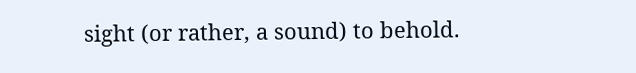sight (or rather, a sound) to behold.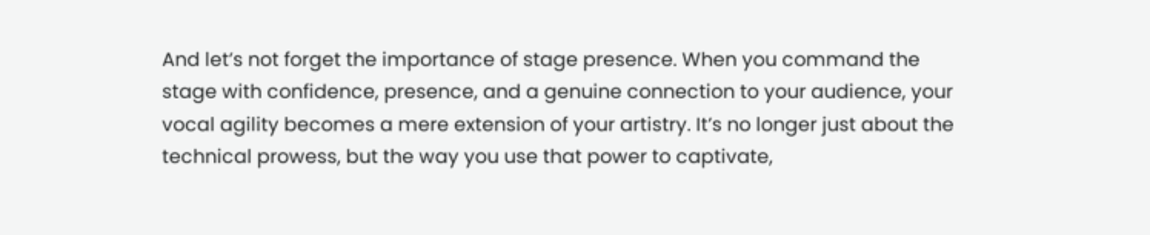And let’s not forget the importance of stage presence. When you command the stage with confidence, presence, and a genuine connection to your audience, your vocal agility becomes a mere extension of your artistry. It’s no longer just about the technical prowess, but the way you use that power to captivate,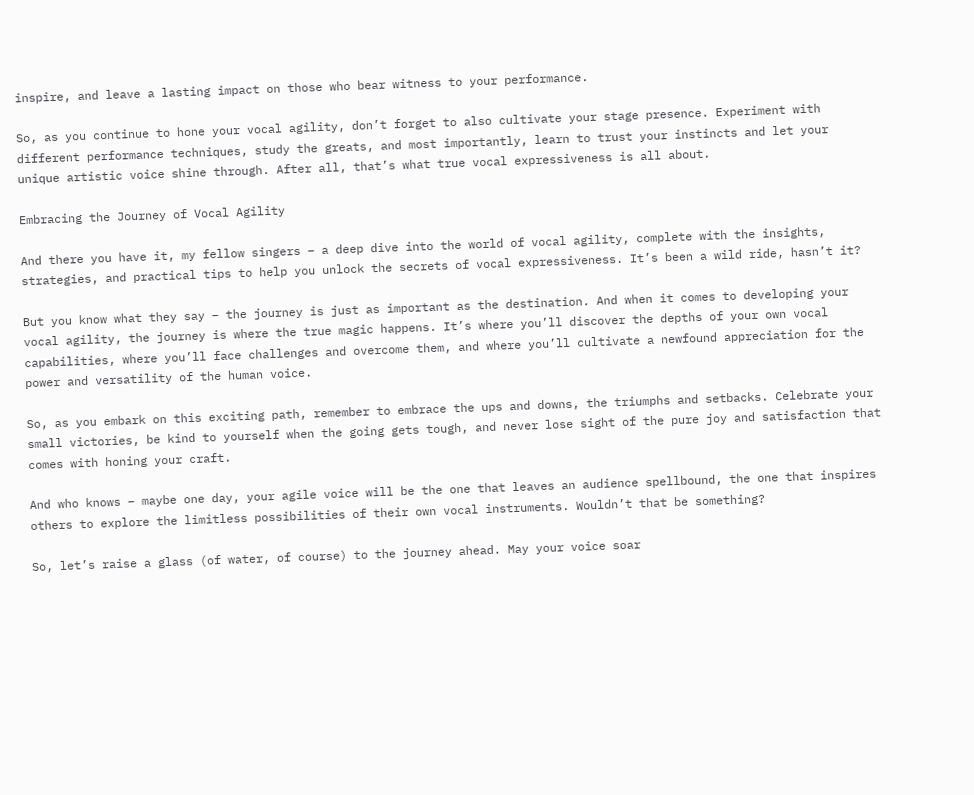inspire, and leave a lasting impact on those who bear witness to your performance.

So, as you continue to hone your vocal agility, don’t forget to also cultivate your stage presence. Experiment with different performance techniques, study the greats, and most importantly, learn to trust your instincts and let your unique artistic voice shine through. After all, that’s what true vocal expressiveness is all about.

Embracing the Journey of Vocal Agility

And there you have it, my fellow singers – a deep dive into the world of vocal agility, complete with the insights, strategies, and practical tips to help you unlock the secrets of vocal expressiveness. It’s been a wild ride, hasn’t it?

But you know what they say – the journey is just as important as the destination. And when it comes to developing your vocal agility, the journey is where the true magic happens. It’s where you’ll discover the depths of your own vocal capabilities, where you’ll face challenges and overcome them, and where you’ll cultivate a newfound appreciation for the power and versatility of the human voice.

So, as you embark on this exciting path, remember to embrace the ups and downs, the triumphs and setbacks. Celebrate your small victories, be kind to yourself when the going gets tough, and never lose sight of the pure joy and satisfaction that comes with honing your craft.

And who knows – maybe one day, your agile voice will be the one that leaves an audience spellbound, the one that inspires others to explore the limitless possibilities of their own vocal instruments. Wouldn’t that be something?

So, let’s raise a glass (of water, of course) to the journey ahead. May your voice soar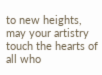to new heights, may your artistry touch the hearts of all who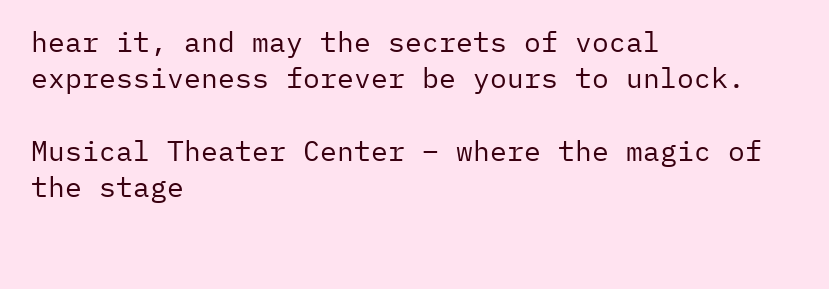hear it, and may the secrets of vocal expressiveness forever be yours to unlock.

Musical Theater Center – where the magic of the stage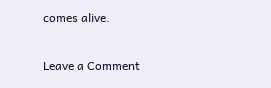comes alive.

Leave a Comment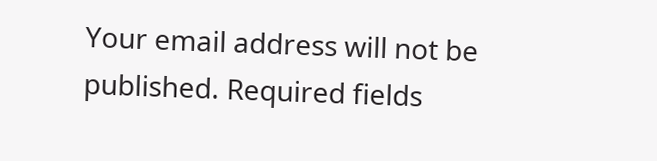Your email address will not be published. Required fields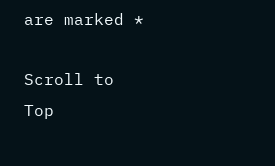are marked *

Scroll to Top